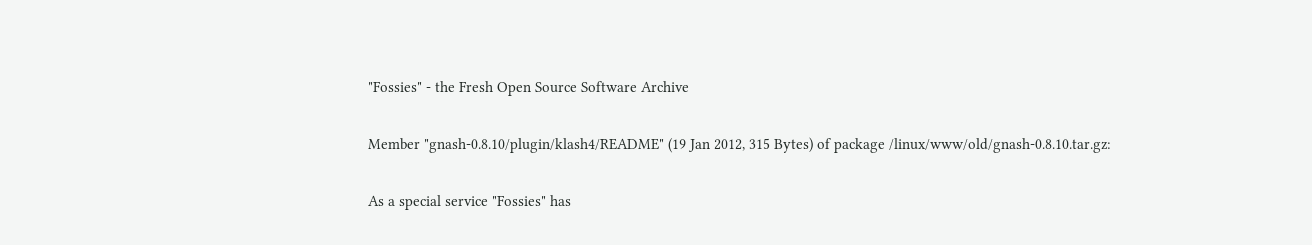"Fossies" - the Fresh Open Source Software Archive

Member "gnash-0.8.10/plugin/klash4/README" (19 Jan 2012, 315 Bytes) of package /linux/www/old/gnash-0.8.10.tar.gz:

As a special service "Fossies" has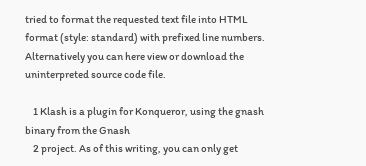tried to format the requested text file into HTML format (style: standard) with prefixed line numbers. Alternatively you can here view or download the uninterpreted source code file.

    1 Klash is a plugin for Konqueror, using the gnash binary from the Gnash
    2 project. As of this writing, you can only get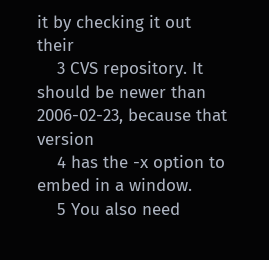it by checking it out their
    3 CVS repository. It should be newer than 2006-02-23, because that version
    4 has the -x option to embed in a window.
    5 You also need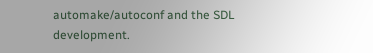automake/autoconf and the SDL development.